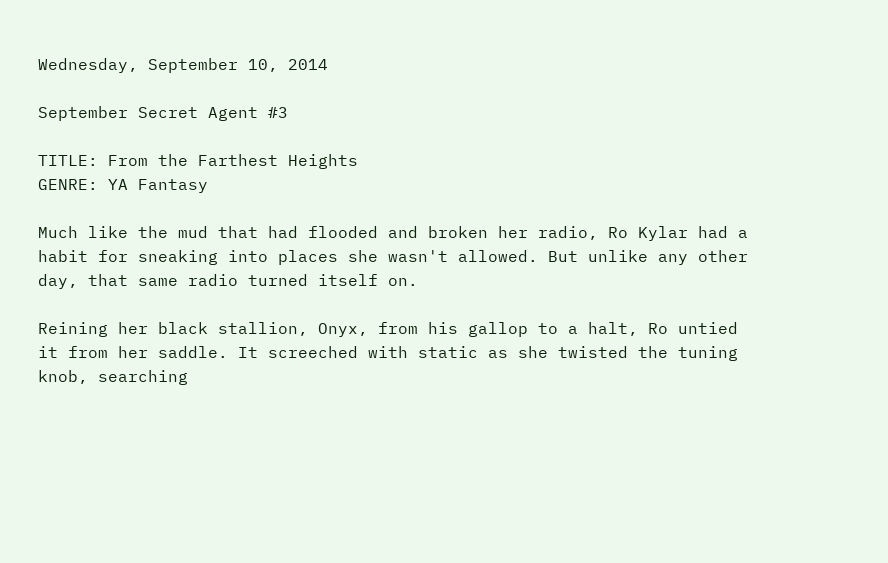Wednesday, September 10, 2014

September Secret Agent #3

TITLE: From the Farthest Heights
GENRE: YA Fantasy

Much like the mud that had flooded and broken her radio, Ro Kylar had a habit for sneaking into places she wasn't allowed. But unlike any other day, that same radio turned itself on.

Reining her black stallion, Onyx, from his gallop to a halt, Ro untied it from her saddle. It screeched with static as she twisted the tuning knob, searching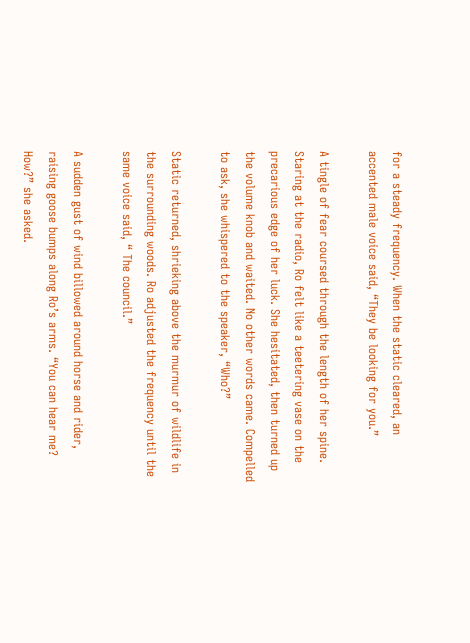for a steady frequency. When the static cleared, an accented male voice said, “They be looking for you.”

A tingle of fear coursed through the length of her spine. Staring at the radio, Ro felt like a teetering vase on the precarious edge of her luck. She hesitated, then turned up the volume knob and waited. No other words came. Compelled to ask, she whispered to the speaker, “Who?”

Static returned, shrieking above the murmur of wildlife in the surrounding woods. Ro adjusted the frequency until the same voice said, “ The council.”

A sudden gust of wind billowed around horse and rider, raising goose bumps along Ro’s arms. “You can hear me? How?” she asked.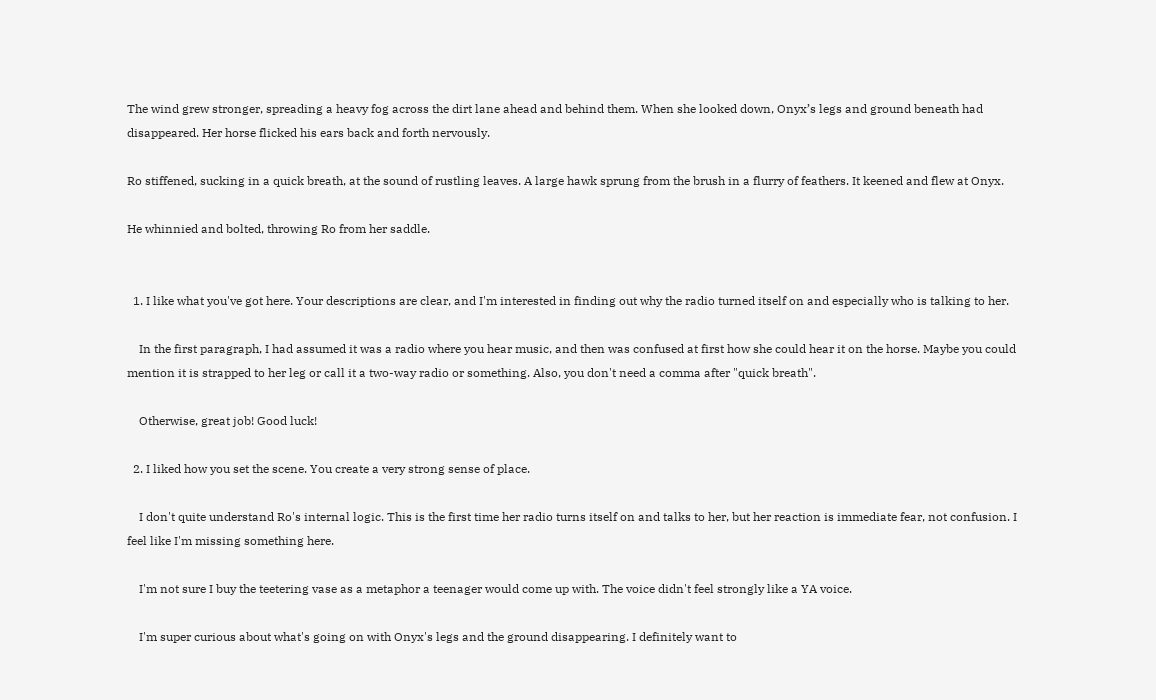The wind grew stronger, spreading a heavy fog across the dirt lane ahead and behind them. When she looked down, Onyx’s legs and ground beneath had disappeared. Her horse flicked his ears back and forth nervously.

Ro stiffened, sucking in a quick breath, at the sound of rustling leaves. A large hawk sprung from the brush in a flurry of feathers. It keened and flew at Onyx.

He whinnied and bolted, throwing Ro from her saddle.


  1. I like what you've got here. Your descriptions are clear, and I'm interested in finding out why the radio turned itself on and especially who is talking to her.

    In the first paragraph, I had assumed it was a radio where you hear music, and then was confused at first how she could hear it on the horse. Maybe you could mention it is strapped to her leg or call it a two-way radio or something. Also, you don't need a comma after "quick breath".

    Otherwise, great job! Good luck!

  2. I liked how you set the scene. You create a very strong sense of place.

    I don't quite understand Ro's internal logic. This is the first time her radio turns itself on and talks to her, but her reaction is immediate fear, not confusion. I feel like I'm missing something here.

    I'm not sure I buy the teetering vase as a metaphor a teenager would come up with. The voice didn't feel strongly like a YA voice.

    I'm super curious about what's going on with Onyx's legs and the ground disappearing. I definitely want to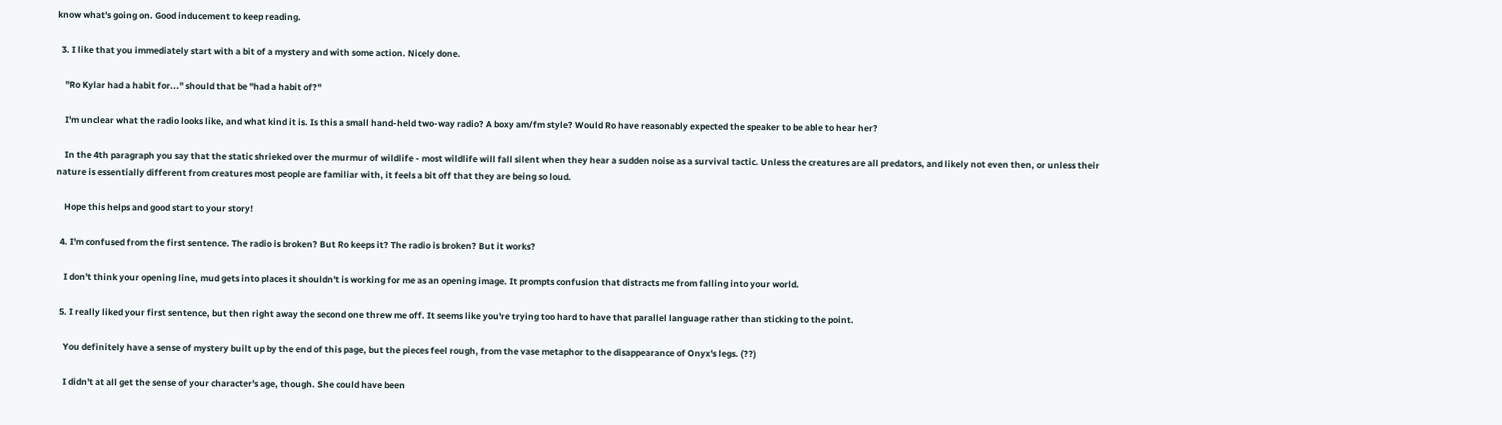know what's going on. Good inducement to keep reading.

  3. I like that you immediately start with a bit of a mystery and with some action. Nicely done.

    "Ro Kylar had a habit for..." should that be "had a habit of?"

    I'm unclear what the radio looks like, and what kind it is. Is this a small hand-held two-way radio? A boxy am/fm style? Would Ro have reasonably expected the speaker to be able to hear her?

    In the 4th paragraph you say that the static shrieked over the murmur of wildlife - most wildlife will fall silent when they hear a sudden noise as a survival tactic. Unless the creatures are all predators, and likely not even then, or unless their nature is essentially different from creatures most people are familiar with, it feels a bit off that they are being so loud.

    Hope this helps and good start to your story!

  4. I'm confused from the first sentence. The radio is broken? But Ro keeps it? The radio is broken? But it works?

    I don't think your opening line, mud gets into places it shouldn't is working for me as an opening image. It prompts confusion that distracts me from falling into your world.

  5. I really liked your first sentence, but then right away the second one threw me off. It seems like you're trying too hard to have that parallel language rather than sticking to the point.

    You definitely have a sense of mystery built up by the end of this page, but the pieces feel rough, from the vase metaphor to the disappearance of Onyx's legs. (??)

    I didn't at all get the sense of your character's age, though. She could have been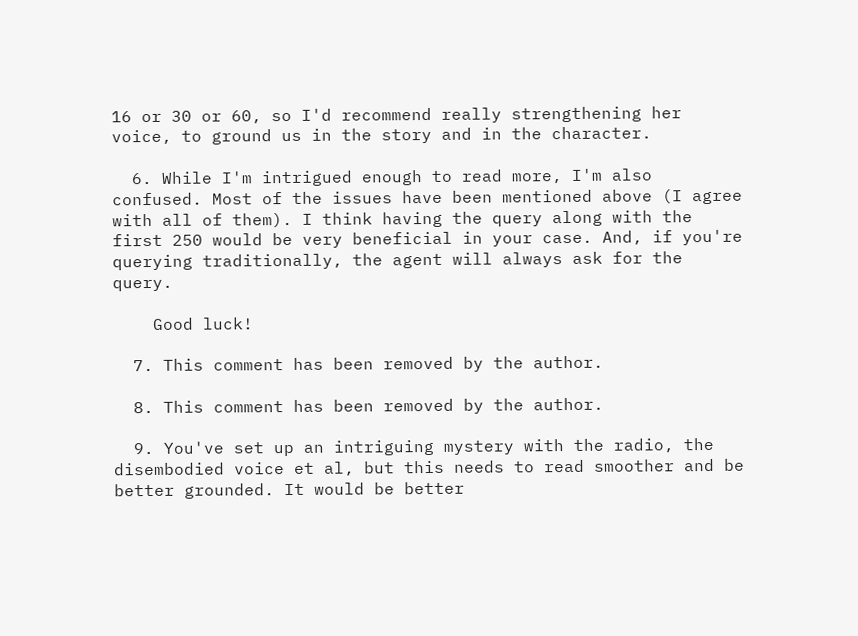16 or 30 or 60, so I'd recommend really strengthening her voice, to ground us in the story and in the character.

  6. While I'm intrigued enough to read more, I'm also confused. Most of the issues have been mentioned above (I agree with all of them). I think having the query along with the first 250 would be very beneficial in your case. And, if you're querying traditionally, the agent will always ask for the query.

    Good luck!

  7. This comment has been removed by the author.

  8. This comment has been removed by the author.

  9. You've set up an intriguing mystery with the radio, the disembodied voice et al, but this needs to read smoother and be better grounded. It would be better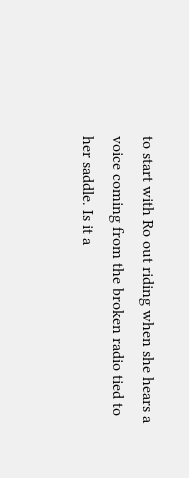to start with Ro out riding when she hears a voice coming from the broken radio tied to her saddle. Is it a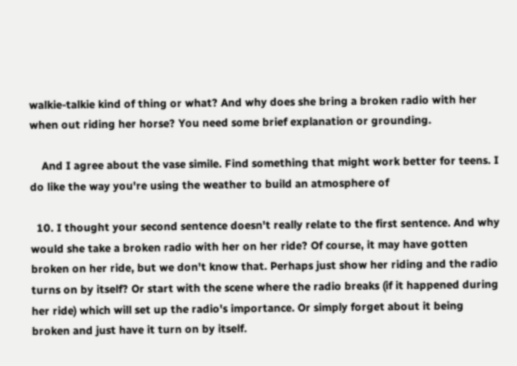walkie-talkie kind of thing or what? And why does she bring a broken radio with her when out riding her horse? You need some brief explanation or grounding.

    And I agree about the vase simile. Find something that might work better for teens. I do like the way you're using the weather to build an atmosphere of

  10. I thought your second sentence doesn't really relate to the first sentence. And why would she take a broken radio with her on her ride? Of course, it may have gotten broken on her ride, but we don't know that. Perhaps just show her riding and the radio turns on by itself? Or start with the scene where the radio breaks (if it happened during her ride) which will set up the radio's importance. Or simply forget about it being broken and just have it turn on by itself.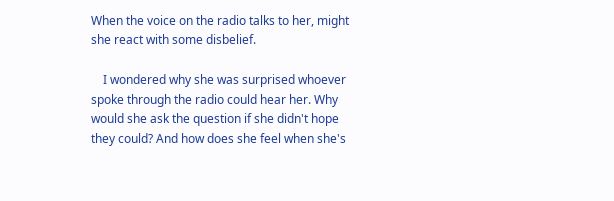When the voice on the radio talks to her, might she react with some disbelief.

    I wondered why she was surprised whoever spoke through the radio could hear her. Why would she ask the question if she didn't hope they could? And how does she feel when she's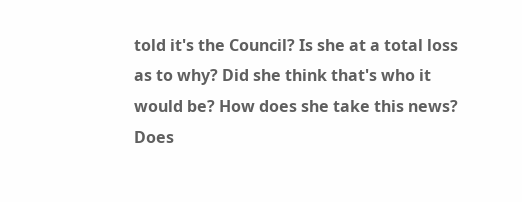told it's the Council? Is she at a total loss as to why? Did she think that's who it would be? How does she take this news? Does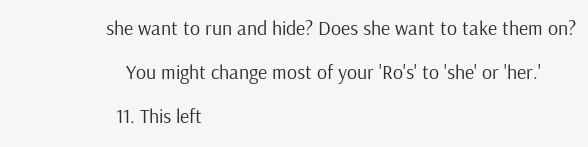she want to run and hide? Does she want to take them on?

    You might change most of your 'Ro's' to 'she' or 'her.'

  11. This left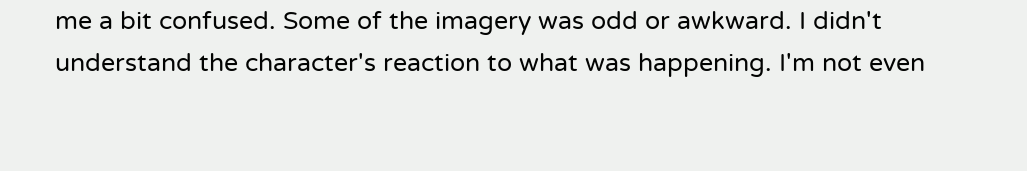me a bit confused. Some of the imagery was odd or awkward. I didn't understand the character's reaction to what was happening. I'm not even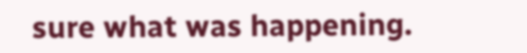sure what was happening.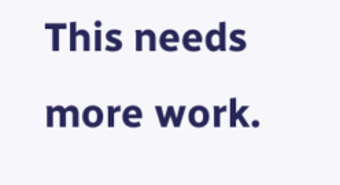This needs more work.